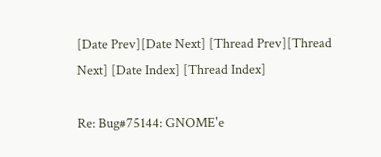[Date Prev][Date Next] [Thread Prev][Thread Next] [Date Index] [Thread Index]

Re: Bug#75144: GNOME'e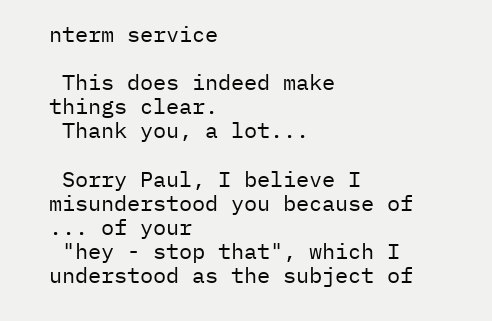nterm service

 This does indeed make things clear.
 Thank you, a lot...

 Sorry Paul, I believe I misunderstood you because of ... of your
 "hey - stop that", which I understood as the subject of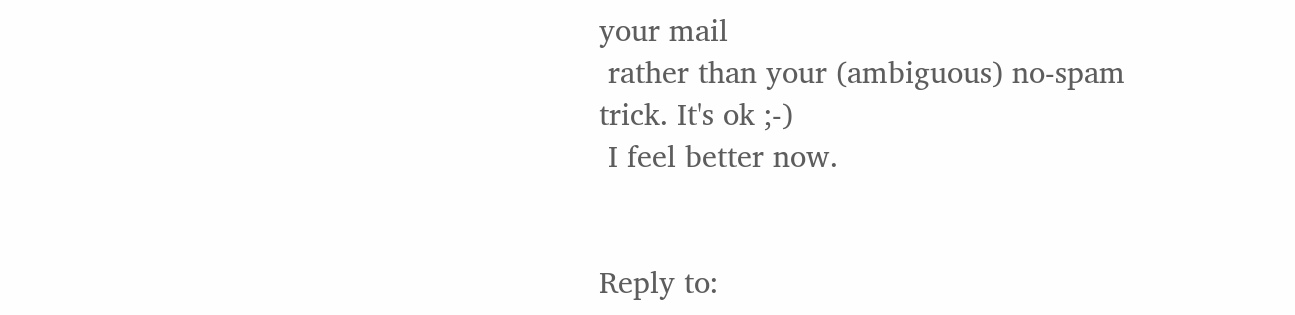your mail
 rather than your (ambiguous) no-spam trick. It's ok ;-)
 I feel better now.


Reply to: